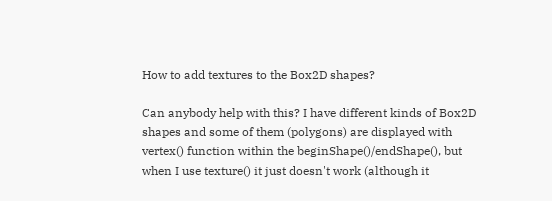How to add textures to the Box2D shapes?

Can anybody help with this? I have different kinds of Box2D shapes and some of them (polygons) are displayed with vertex() function within the beginShape()/endShape(), but when I use texture() it just doesn't work (although it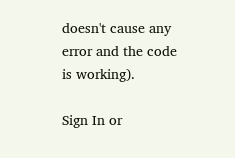doesn't cause any error and the code is working).

Sign In or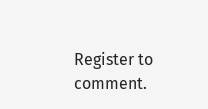Register to comment.